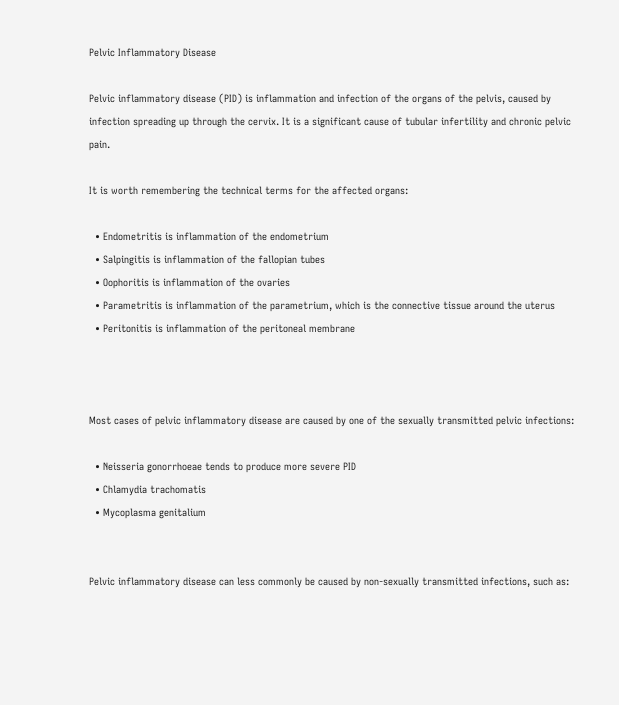Pelvic Inflammatory Disease

Pelvic inflammatory disease (PID) is inflammation and infection of the organs of the pelvis, caused by infection spreading up through the cervix. It is a significant cause of tubular infertility and chronic pelvic pain.

It is worth remembering the technical terms for the affected organs:

  • Endometritis is inflammation of the endometrium
  • Salpingitis is inflammation of the fallopian tubes
  • Oophoritis is inflammation of the ovaries
  • Parametritis is inflammation of the parametrium, which is the connective tissue around the uterus
  • Peritonitis is inflammation of the peritoneal membrane



Most cases of pelvic inflammatory disease are caused by one of the sexually transmitted pelvic infections:

  • Neisseria gonorrhoeae tends to produce more severe PID
  • Chlamydia trachomatis
  • Mycoplasma genitalium


Pelvic inflammatory disease can less commonly be caused by non-sexually transmitted infections, such as: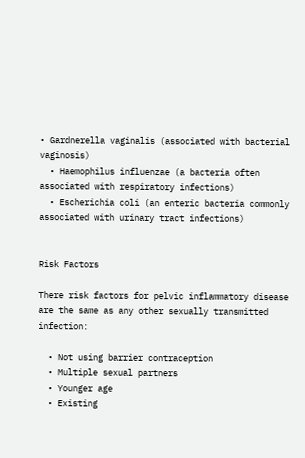• Gardnerella vaginalis (associated with bacterial vaginosis)
  • Haemophilus influenzae (a bacteria often associated with respiratory infections)
  • Escherichia coli (an enteric bacteria commonly associated with urinary tract infections)


Risk Factors

There risk factors for pelvic inflammatory disease are the same as any other sexually transmitted infection:

  • Not using barrier contraception
  • Multiple sexual partners
  • Younger age
  • Existing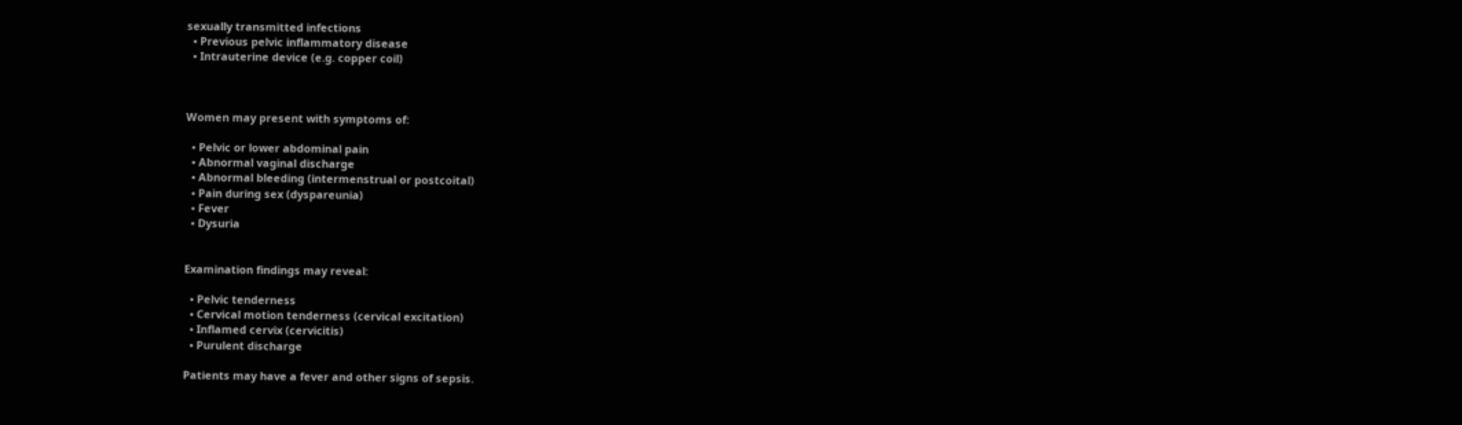sexually transmitted infections
  • Previous pelvic inflammatory disease
  • Intrauterine device (e.g. copper coil)



Women may present with symptoms of:

  • Pelvic or lower abdominal pain
  • Abnormal vaginal discharge
  • Abnormal bleeding (intermenstrual or postcoital)
  • Pain during sex (dyspareunia)
  • Fever
  • Dysuria


Examination findings may reveal:

  • Pelvic tenderness
  • Cervical motion tenderness (cervical excitation)
  • Inflamed cervix (cervicitis)
  • Purulent discharge

Patients may have a fever and other signs of sepsis.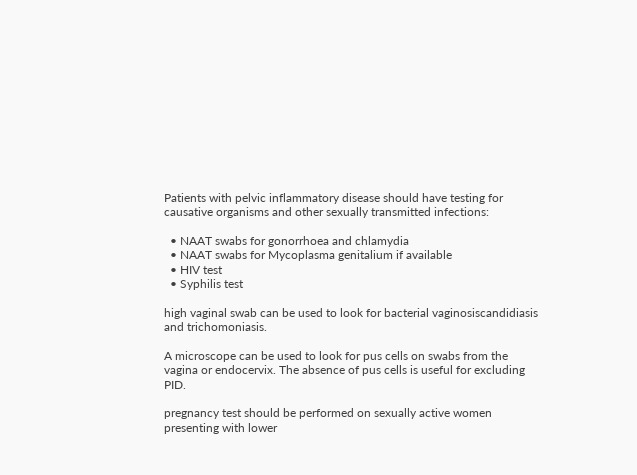Patients with pelvic inflammatory disease should have testing for causative organisms and other sexually transmitted infections:

  • NAAT swabs for gonorrhoea and chlamydia
  • NAAT swabs for Mycoplasma genitalium if available
  • HIV test
  • Syphilis test

high vaginal swab can be used to look for bacterial vaginosiscandidiasis and trichomoniasis.

A microscope can be used to look for pus cells on swabs from the vagina or endocervix. The absence of pus cells is useful for excluding PID.

pregnancy test should be performed on sexually active women presenting with lower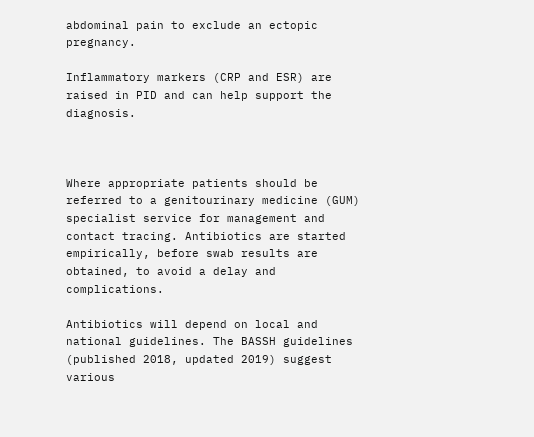abdominal pain to exclude an ectopic pregnancy.

Inflammatory markers (CRP and ESR) are raised in PID and can help support the diagnosis.



Where appropriate patients should be referred to a genitourinary medicine (GUM) specialist service for management and contact tracing. Antibiotics are started empirically, before swab results are obtained, to avoid a delay and complications.

Antibiotics will depend on local and national guidelines. The BASSH guidelines (published 2018, updated 2019) suggest various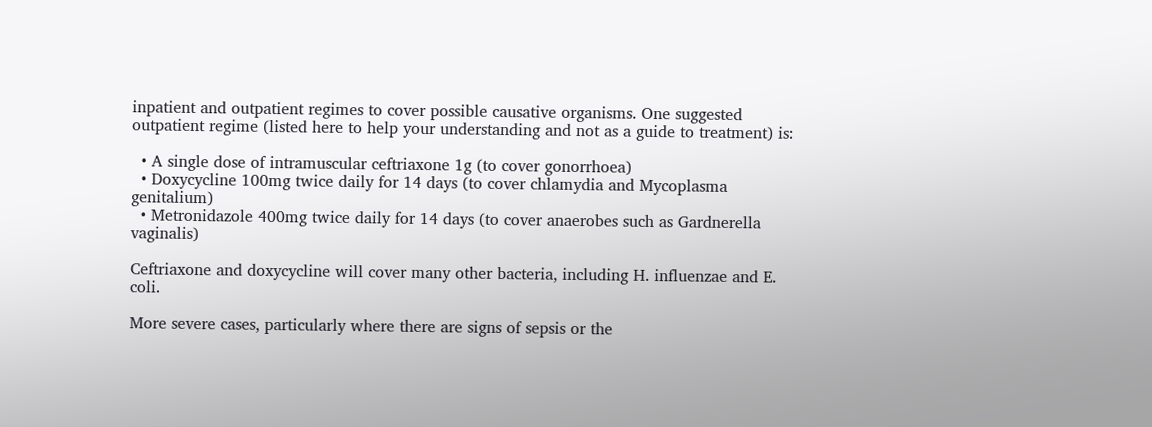inpatient and outpatient regimes to cover possible causative organisms. One suggested outpatient regime (listed here to help your understanding and not as a guide to treatment) is:

  • A single dose of intramuscular ceftriaxone 1g (to cover gonorrhoea)
  • Doxycycline 100mg twice daily for 14 days (to cover chlamydia and Mycoplasma genitalium)
  • Metronidazole 400mg twice daily for 14 days (to cover anaerobes such as Gardnerella vaginalis)

Ceftriaxone and doxycycline will cover many other bacteria, including H. influenzae and E. coli.

More severe cases, particularly where there are signs of sepsis or the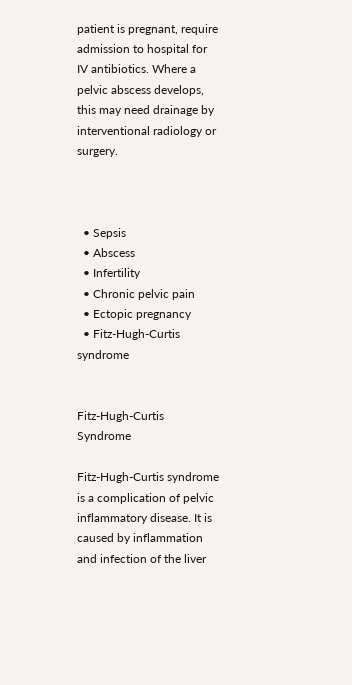patient is pregnant, require admission to hospital for IV antibiotics. Where a pelvic abscess develops, this may need drainage by interventional radiology or surgery.



  • Sepsis
  • Abscess
  • Infertility
  • Chronic pelvic pain
  • Ectopic pregnancy
  • Fitz-Hugh-Curtis syndrome


Fitz-Hugh-Curtis Syndrome

Fitz-Hugh-Curtis syndrome is a complication of pelvic inflammatory disease. It is caused by inflammation and infection of the liver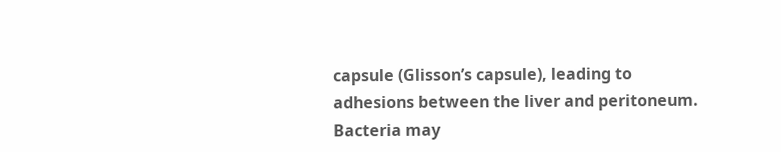capsule (Glisson’s capsule), leading to adhesions between the liver and peritoneum. Bacteria may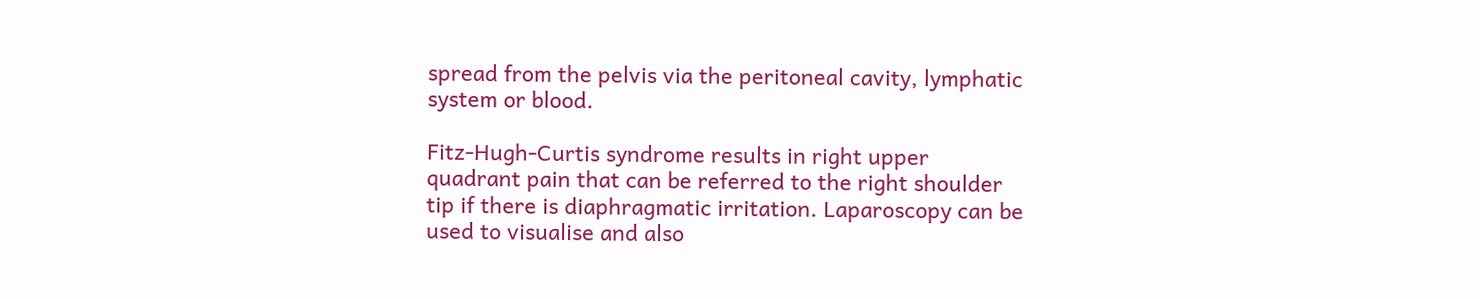spread from the pelvis via the peritoneal cavity, lymphatic system or blood.

Fitz-Hugh-Curtis syndrome results in right upper quadrant pain that can be referred to the right shoulder tip if there is diaphragmatic irritation. Laparoscopy can be used to visualise and also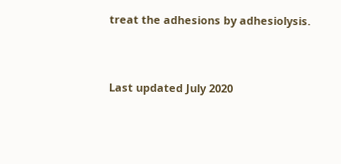treat the adhesions by adhesiolysis.


Last updated July 2020